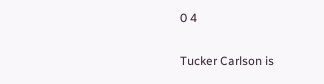0 4

Tucker Carlson is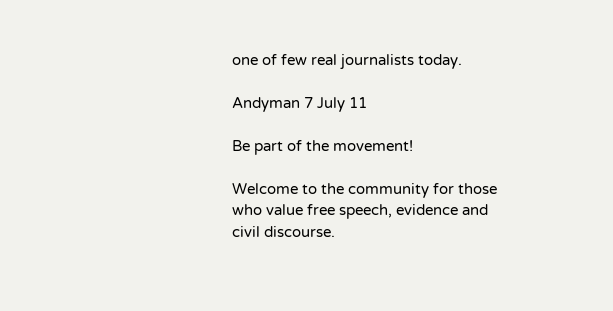one of few real journalists today.

Andyman 7 July 11

Be part of the movement!

Welcome to the community for those who value free speech, evidence and civil discourse.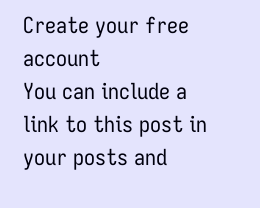Create your free account
You can include a link to this post in your posts and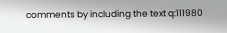comments by including the text q:111980